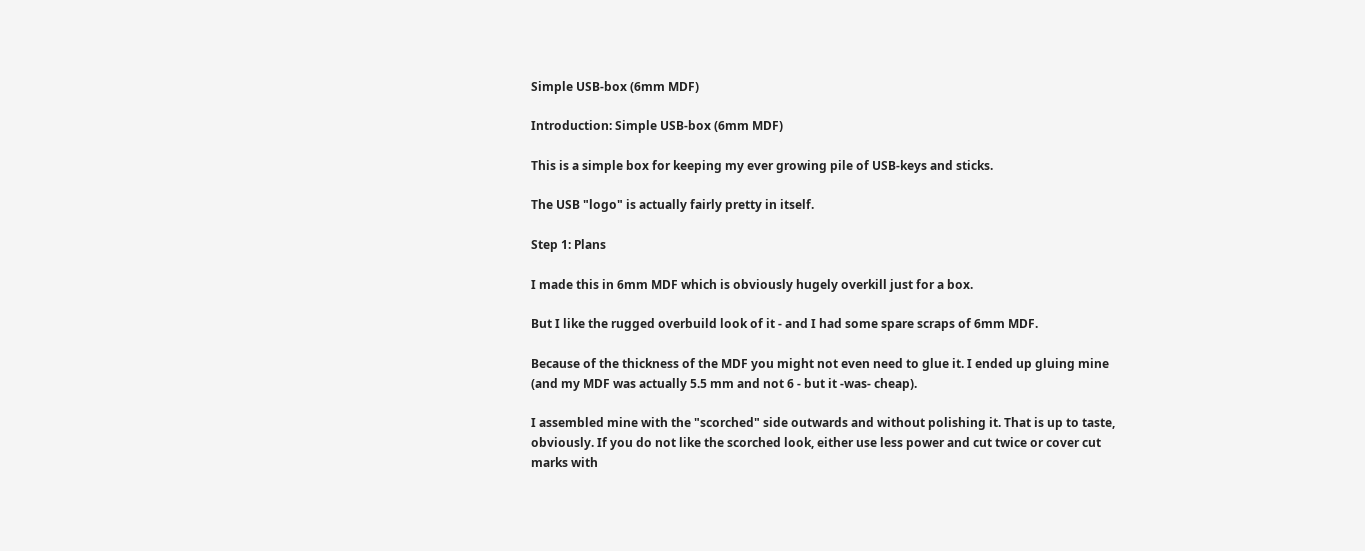Simple USB-box (6mm MDF)

Introduction: Simple USB-box (6mm MDF)

This is a simple box for keeping my ever growing pile of USB-keys and sticks.

The USB "logo" is actually fairly pretty in itself.

Step 1: Plans

I made this in 6mm MDF which is obviously hugely overkill just for a box.

But I like the rugged overbuild look of it - and I had some spare scraps of 6mm MDF.

Because of the thickness of the MDF you might not even need to glue it. I ended up gluing mine (and my MDF was actually 5.5 mm and not 6 - but it -was- cheap).

I assembled mine with the "scorched" side outwards and without polishing it. That is up to taste, obviously. If you do not like the scorched look, either use less power and cut twice or cover cut marks with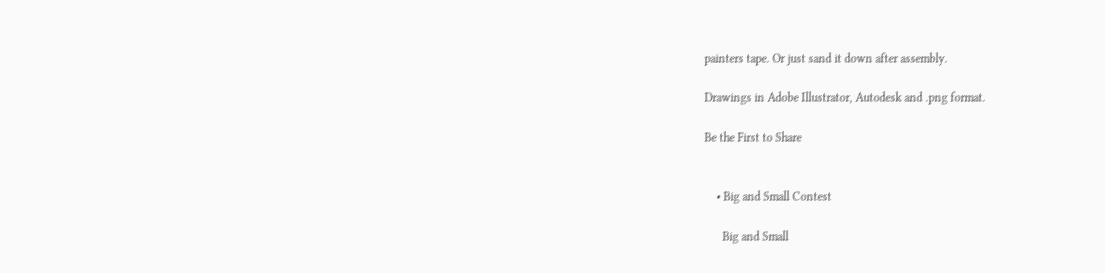painters tape. Or just sand it down after assembly.

Drawings in Adobe Illustrator, Autodesk and .png format.

Be the First to Share


    • Big and Small Contest

      Big and Small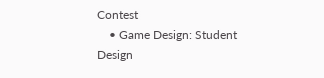Contest
    • Game Design: Student Design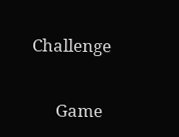Challenge

      Game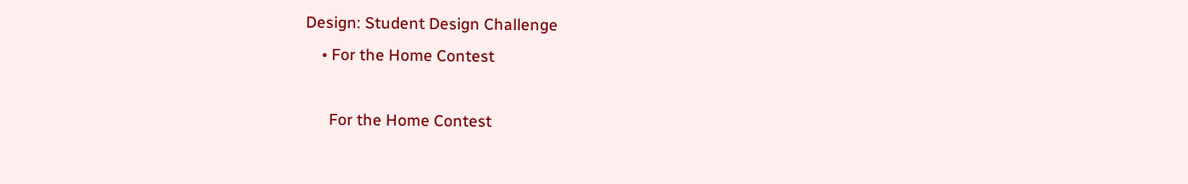Design: Student Design Challenge
    • For the Home Contest

      For the Home Contest